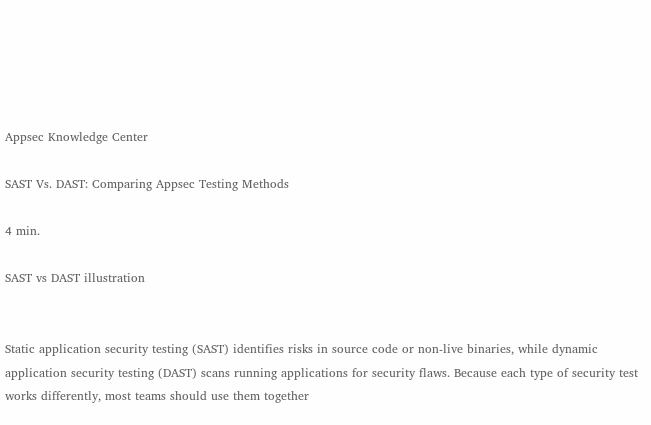Appsec Knowledge Center

SAST Vs. DAST: Comparing Appsec Testing Methods

4 min.

SAST vs DAST illustration


Static application security testing (SAST) identifies risks in source code or non-live binaries, while dynamic application security testing (DAST) scans running applications for security flaws. Because each type of security test works differently, most teams should use them together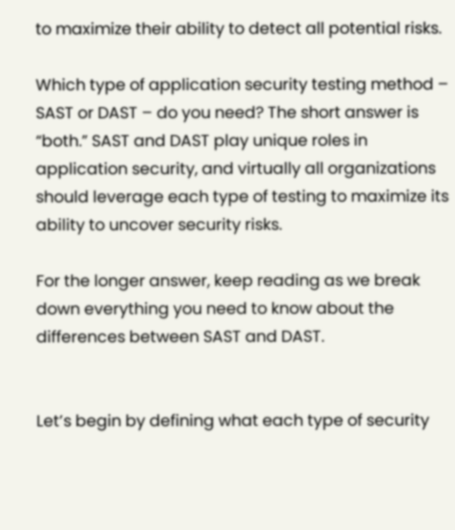to maximize their ability to detect all potential risks.

Which type of application security testing method – SAST or DAST – do you need? The short answer is “both.” SAST and DAST play unique roles in application security, and virtually all organizations should leverage each type of testing to maximize its ability to uncover security risks.

For the longer answer, keep reading as we break down everything you need to know about the differences between SAST and DAST.


Let’s begin by defining what each type of security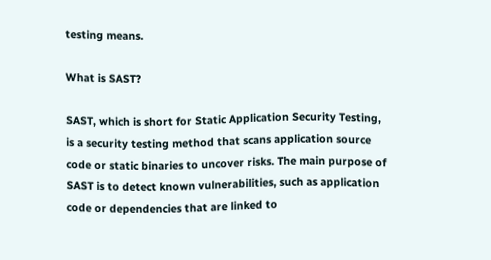testing means.

What is SAST?

SAST, which is short for Static Application Security Testing, is a security testing method that scans application source code or static binaries to uncover risks. The main purpose of SAST is to detect known vulnerabilities, such as application code or dependencies that are linked to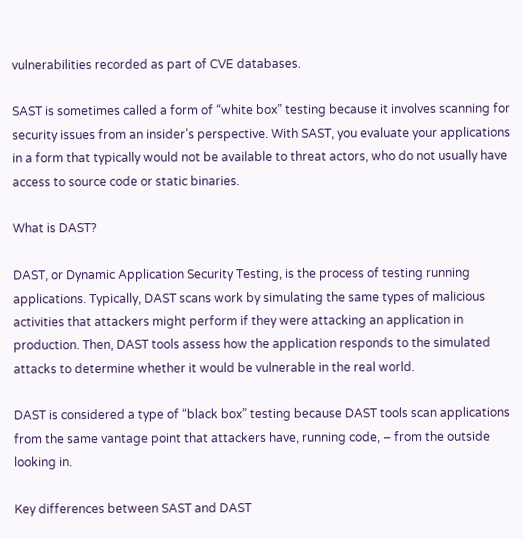vulnerabilities recorded as part of CVE databases.

SAST is sometimes called a form of “white box” testing because it involves scanning for security issues from an insider’s perspective. With SAST, you evaluate your applications in a form that typically would not be available to threat actors, who do not usually have access to source code or static binaries.

What is DAST?

DAST, or Dynamic Application Security Testing, is the process of testing running applications. Typically, DAST scans work by simulating the same types of malicious activities that attackers might perform if they were attacking an application in production. Then, DAST tools assess how the application responds to the simulated attacks to determine whether it would be vulnerable in the real world.

DAST is considered a type of “black box” testing because DAST tools scan applications from the same vantage point that attackers have, running code, – from the outside looking in.

Key differences between SAST and DAST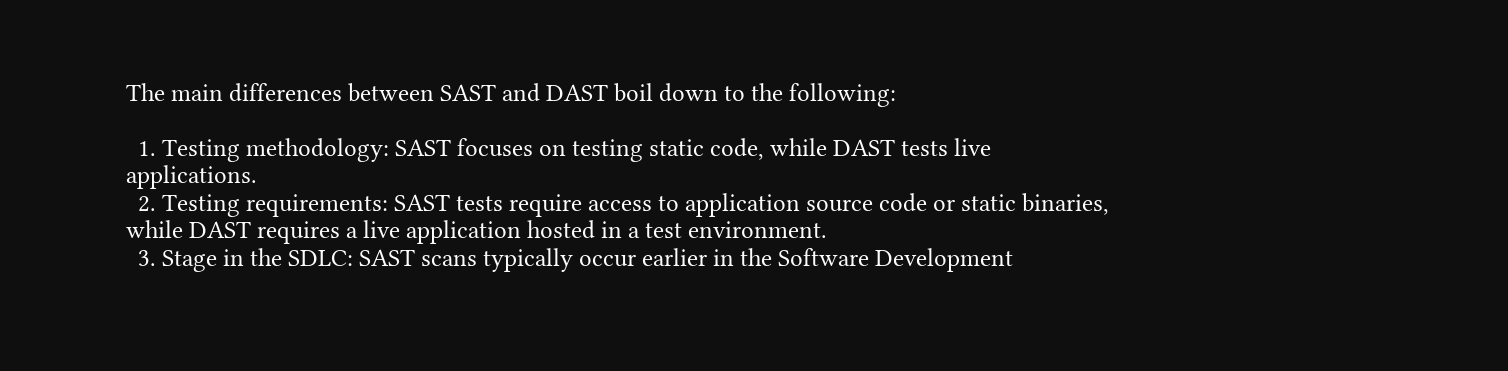The main differences between SAST and DAST boil down to the following:

  1. Testing methodology: SAST focuses on testing static code, while DAST tests live applications.
  2. Testing requirements: SAST tests require access to application source code or static binaries, while DAST requires a live application hosted in a test environment.
  3. Stage in the SDLC: SAST scans typically occur earlier in the Software Development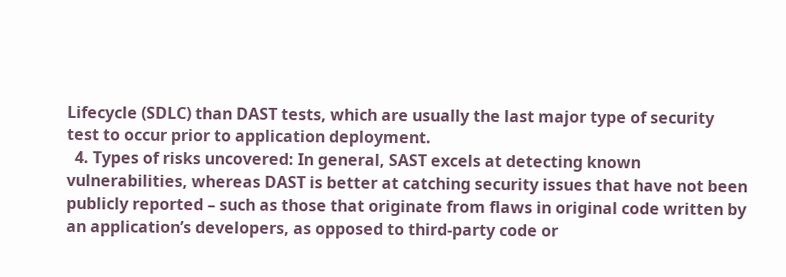Lifecycle (SDLC) than DAST tests, which are usually the last major type of security test to occur prior to application deployment.
  4. Types of risks uncovered: In general, SAST excels at detecting known vulnerabilities, whereas DAST is better at catching security issues that have not been publicly reported – such as those that originate from flaws in original code written by an application’s developers, as opposed to third-party code or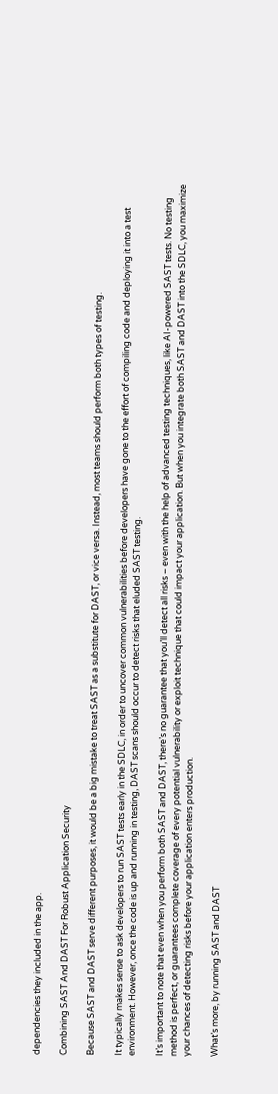dependencies they included in the app.

Combining SAST And DAST For Robust Application Security

Because SAST and DAST serve different purposes, it would be a big mistake to treat SAST as a substitute for DAST, or vice versa. Instead, most teams should perform both types of testing.

It typically makes sense to ask developers to run SAST tests early in the SDLC, in order to uncover common vulnerabilities before developers have gone to the effort of compiling code and deploying it into a test environment. However, once the code is up and running in testing, DAST scans should occur to detect risks that eluded SAST testing.

It’s important to note that even when you perform both SAST and DAST, there’s no guarantee that you’ll detect all risks – even with the help of advanced testing techniques, like AI-powered SAST tests. No testing method is perfect, or guarantees complete coverage of every potential vulnerability or exploit technique that could impact your application. But when you integrate both SAST and DAST into the SDLC, you maximize your chances of detecting risks before your application enters production.

What’s more, by running SAST and DAST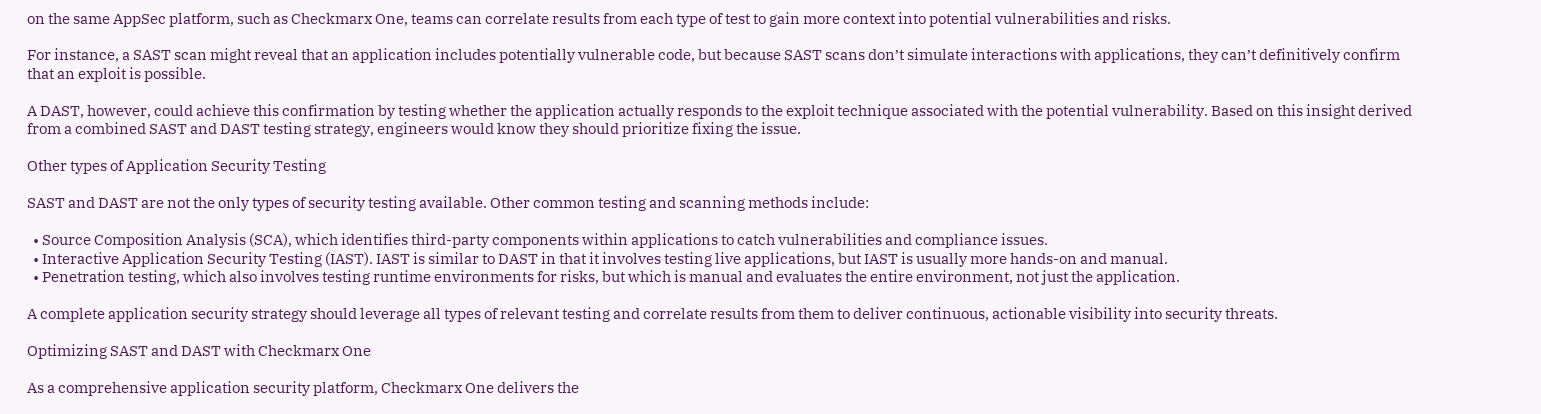on the same AppSec platform, such as Checkmarx One, teams can correlate results from each type of test to gain more context into potential vulnerabilities and risks.

For instance, a SAST scan might reveal that an application includes potentially vulnerable code, but because SAST scans don’t simulate interactions with applications, they can’t definitively confirm that an exploit is possible.

A DAST, however, could achieve this confirmation by testing whether the application actually responds to the exploit technique associated with the potential vulnerability. Based on this insight derived from a combined SAST and DAST testing strategy, engineers would know they should prioritize fixing the issue.

Other types of Application Security Testing

SAST and DAST are not the only types of security testing available. Other common testing and scanning methods include:

  • Source Composition Analysis (SCA), which identifies third-party components within applications to catch vulnerabilities and compliance issues.
  • Interactive Application Security Testing (IAST). IAST is similar to DAST in that it involves testing live applications, but IAST is usually more hands-on and manual.
  • Penetration testing, which also involves testing runtime environments for risks, but which is manual and evaluates the entire environment, not just the application.

A complete application security strategy should leverage all types of relevant testing and correlate results from them to deliver continuous, actionable visibility into security threats.

Optimizing SAST and DAST with Checkmarx One

As a comprehensive application security platform, Checkmarx One delivers the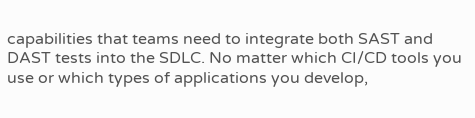capabilities that teams need to integrate both SAST and DAST tests into the SDLC. No matter which CI/CD tools you use or which types of applications you develop,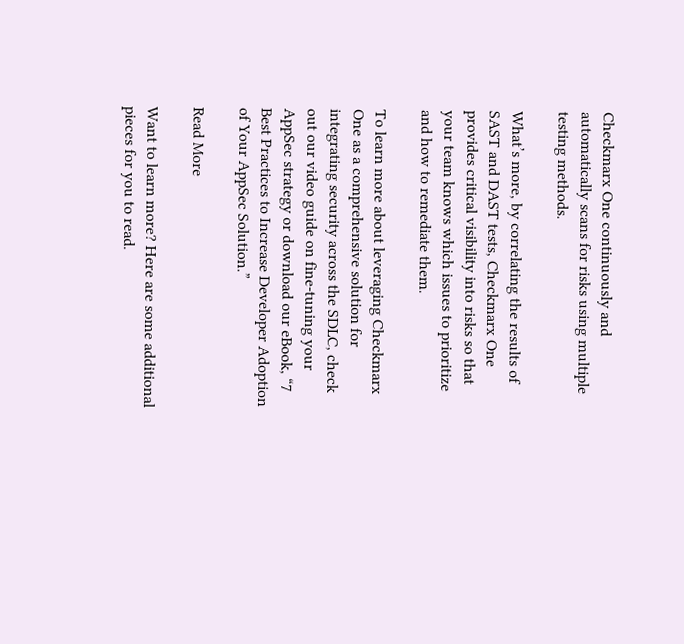Checkmarx One continuously and automatically scans for risks using multiple testing methods.

What’s more, by correlating the results of SAST and DAST tests, Checkmarx One provides critical visibility into risks so that your team knows which issues to prioritize and how to remediate them.

To learn more about leveraging Checkmarx One as a comprehensive solution for integrating security across the SDLC, check out our video guide on fine-tuning your AppSec strategy or download our eBook, “7 Best Practices to Increase Developer Adoption of Your AppSec Solution.”

Read More

Want to learn more? Here are some additional pieces for you to read.